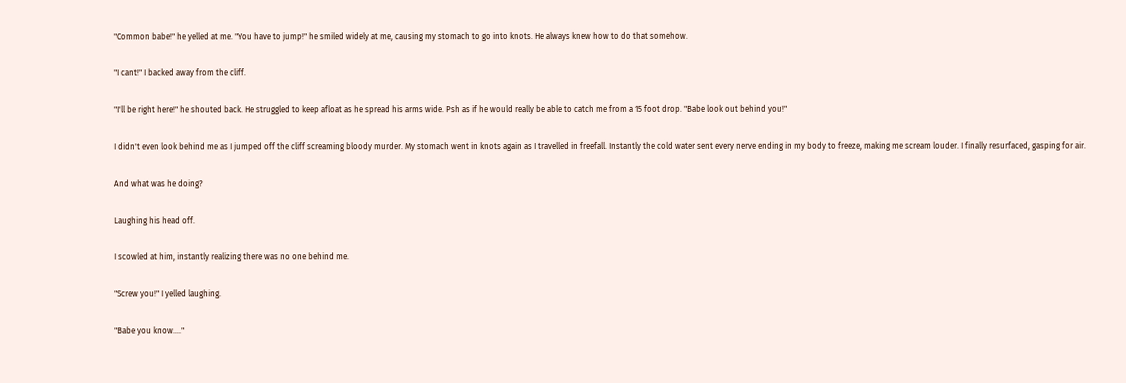"Common babe!" he yelled at me. "You have to jump!" he smiled widely at me, causing my stomach to go into knots. He always knew how to do that somehow.

"I cant!" I backed away from the cliff.

"I'll be right here!" he shouted back. He struggled to keep afloat as he spread his arms wide. Psh as if he would really be able to catch me from a 15 foot drop. "Babe look out behind you!"

I didn't even look behind me as I jumped off the cliff screaming bloody murder. My stomach went in knots again as I travelled in freefall. Instantly the cold water sent every nerve ending in my body to freeze, making me scream louder. I finally resurfaced, gasping for air.

And what was he doing?

Laughing his head off.

I scowled at him, instantly realizing there was no one behind me.

"Screw you!" I yelled laughing.

"Babe you know…."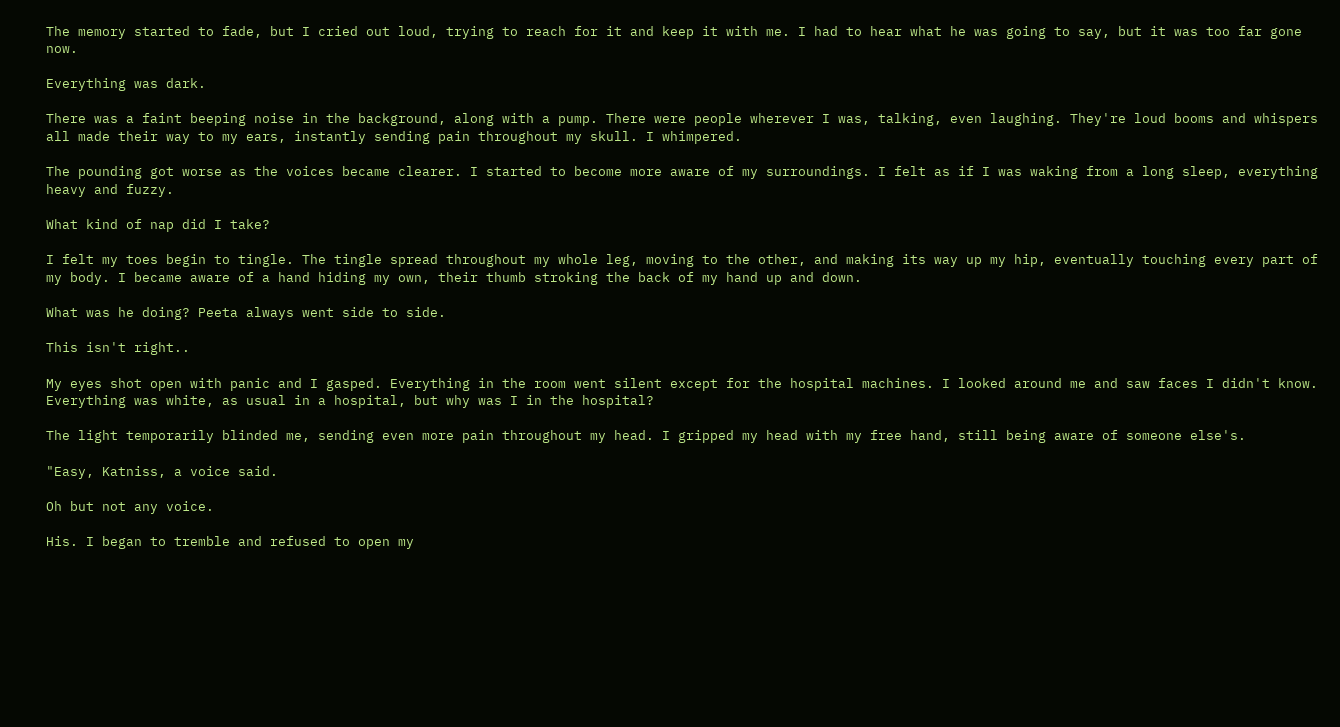The memory started to fade, but I cried out loud, trying to reach for it and keep it with me. I had to hear what he was going to say, but it was too far gone now.

Everything was dark.

There was a faint beeping noise in the background, along with a pump. There were people wherever I was, talking, even laughing. They're loud booms and whispers all made their way to my ears, instantly sending pain throughout my skull. I whimpered.

The pounding got worse as the voices became clearer. I started to become more aware of my surroundings. I felt as if I was waking from a long sleep, everything heavy and fuzzy.

What kind of nap did I take?

I felt my toes begin to tingle. The tingle spread throughout my whole leg, moving to the other, and making its way up my hip, eventually touching every part of my body. I became aware of a hand hiding my own, their thumb stroking the back of my hand up and down.

What was he doing? Peeta always went side to side.

This isn't right..

My eyes shot open with panic and I gasped. Everything in the room went silent except for the hospital machines. I looked around me and saw faces I didn't know. Everything was white, as usual in a hospital, but why was I in the hospital?

The light temporarily blinded me, sending even more pain throughout my head. I gripped my head with my free hand, still being aware of someone else's.

"Easy, Katniss, a voice said.

Oh but not any voice.

His. I began to tremble and refused to open my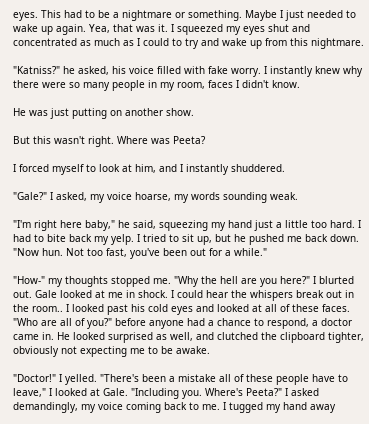eyes. This had to be a nightmare or something. Maybe I just needed to wake up again. Yea, that was it. I squeezed my eyes shut and concentrated as much as I could to try and wake up from this nightmare.

"Katniss?" he asked, his voice filled with fake worry. I instantly knew why there were so many people in my room, faces I didn't know.

He was just putting on another show.

But this wasn't right. Where was Peeta?

I forced myself to look at him, and I instantly shuddered.

"Gale?" I asked, my voice hoarse, my words sounding weak.

"I'm right here baby," he said, squeezing my hand just a little too hard. I had to bite back my yelp. I tried to sit up, but he pushed me back down. "Now hun. Not too fast, you've been out for a while."

"How-" my thoughts stopped me. "Why the hell are you here?" I blurted out. Gale looked at me in shock. I could hear the whispers break out in the room.. I looked past his cold eyes and looked at all of these faces. "Who are all of you?" before anyone had a chance to respond, a doctor came in. He looked surprised as well, and clutched the clipboard tighter, obviously not expecting me to be awake.

"Doctor!" I yelled. "There's been a mistake all of these people have to leave," I looked at Gale. "Including you. Where's Peeta?" I asked demandingly, my voice coming back to me. I tugged my hand away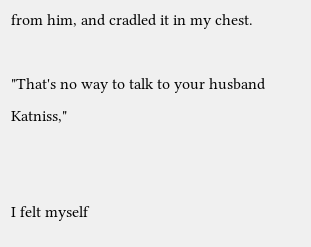from him, and cradled it in my chest.

"That's no way to talk to your husband Katniss,"


I felt myself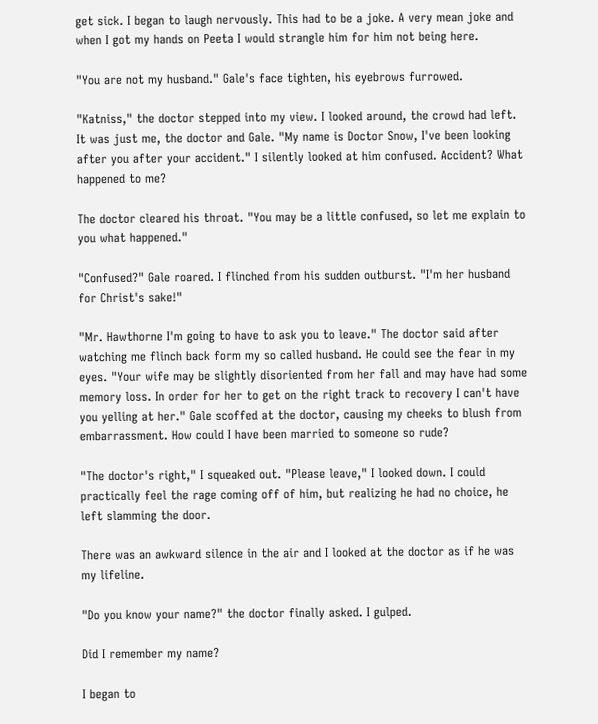get sick. I began to laugh nervously. This had to be a joke. A very mean joke and when I got my hands on Peeta I would strangle him for him not being here.

"You are not my husband." Gale's face tighten, his eyebrows furrowed.

"Katniss," the doctor stepped into my view. I looked around, the crowd had left. It was just me, the doctor and Gale. "My name is Doctor Snow, I've been looking after you after your accident." I silently looked at him confused. Accident? What happened to me?

The doctor cleared his throat. "You may be a little confused, so let me explain to you what happened."

"Confused?" Gale roared. I flinched from his sudden outburst. "I'm her husband for Christ's sake!"

"Mr. Hawthorne I'm going to have to ask you to leave." The doctor said after watching me flinch back form my so called husband. He could see the fear in my eyes. "Your wife may be slightly disoriented from her fall and may have had some memory loss. In order for her to get on the right track to recovery I can't have you yelling at her." Gale scoffed at the doctor, causing my cheeks to blush from embarrassment. How could I have been married to someone so rude?

"The doctor's right," I squeaked out. "Please leave," I looked down. I could practically feel the rage coming off of him, but realizing he had no choice, he left slamming the door.

There was an awkward silence in the air and I looked at the doctor as if he was my lifeline.

"Do you know your name?" the doctor finally asked. I gulped.

Did I remember my name?

I began to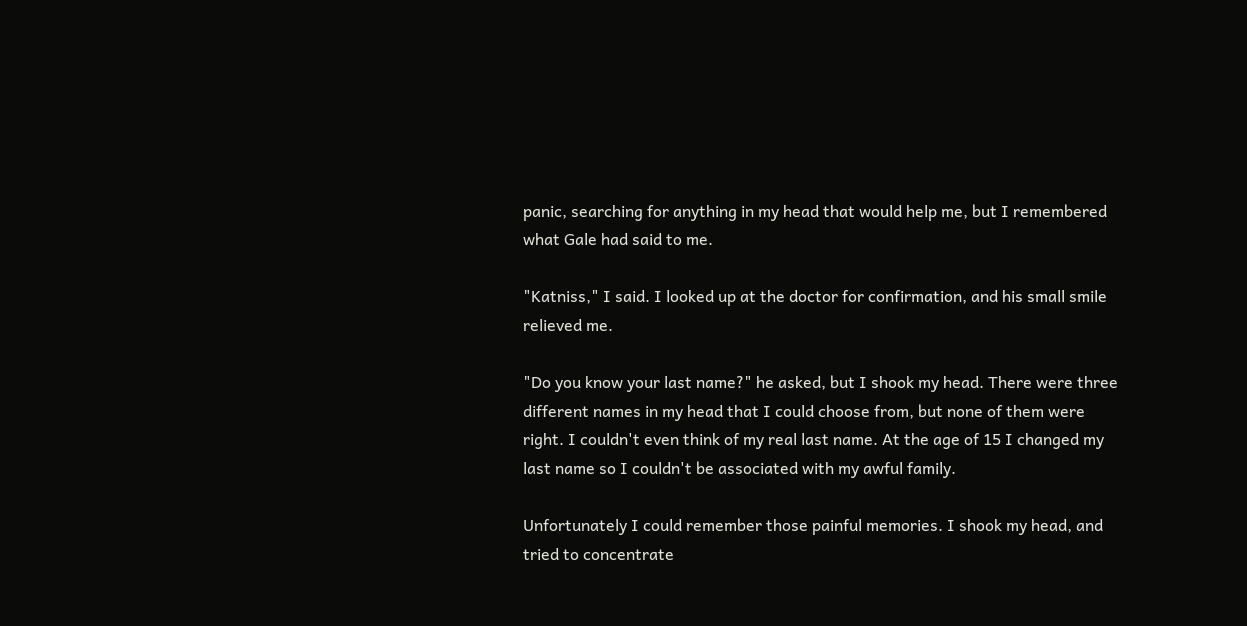panic, searching for anything in my head that would help me, but I remembered what Gale had said to me.

"Katniss," I said. I looked up at the doctor for confirmation, and his small smile relieved me.

"Do you know your last name?" he asked, but I shook my head. There were three different names in my head that I could choose from, but none of them were right. I couldn't even think of my real last name. At the age of 15 I changed my last name so I couldn't be associated with my awful family.

Unfortunately I could remember those painful memories. I shook my head, and tried to concentrate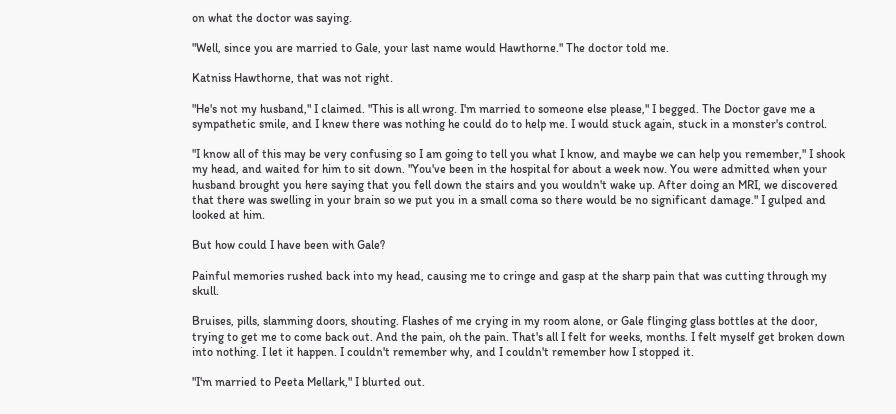on what the doctor was saying.

"Well, since you are married to Gale, your last name would Hawthorne." The doctor told me.

Katniss Hawthorne, that was not right.

"He's not my husband," I claimed. "This is all wrong. I'm married to someone else please," I begged. The Doctor gave me a sympathetic smile, and I knew there was nothing he could do to help me. I would stuck again, stuck in a monster's control.

"I know all of this may be very confusing so I am going to tell you what I know, and maybe we can help you remember," I shook my head, and waited for him to sit down. "You've been in the hospital for about a week now. You were admitted when your husband brought you here saying that you fell down the stairs and you wouldn't wake up. After doing an MRI, we discovered that there was swelling in your brain so we put you in a small coma so there would be no significant damage." I gulped and looked at him.

But how could I have been with Gale?

Painful memories rushed back into my head, causing me to cringe and gasp at the sharp pain that was cutting through my skull.

Bruises, pills, slamming doors, shouting. Flashes of me crying in my room alone, or Gale flinging glass bottles at the door, trying to get me to come back out. And the pain, oh the pain. That's all I felt for weeks, months. I felt myself get broken down into nothing. I let it happen. I couldn't remember why, and I couldn't remember how I stopped it.

"I'm married to Peeta Mellark," I blurted out.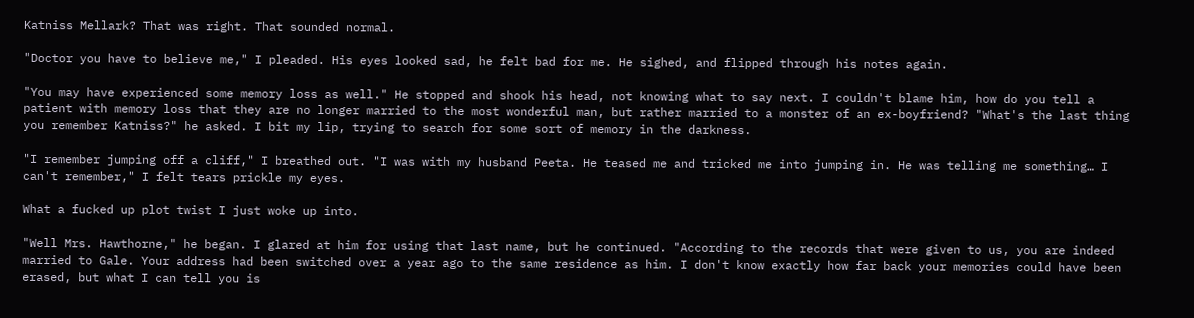Katniss Mellark? That was right. That sounded normal.

"Doctor you have to believe me," I pleaded. His eyes looked sad, he felt bad for me. He sighed, and flipped through his notes again.

"You may have experienced some memory loss as well." He stopped and shook his head, not knowing what to say next. I couldn't blame him, how do you tell a patient with memory loss that they are no longer married to the most wonderful man, but rather married to a monster of an ex-boyfriend? "What's the last thing you remember Katniss?" he asked. I bit my lip, trying to search for some sort of memory in the darkness.

"I remember jumping off a cliff," I breathed out. "I was with my husband Peeta. He teased me and tricked me into jumping in. He was telling me something… I can't remember," I felt tears prickle my eyes.

What a fucked up plot twist I just woke up into.

"Well Mrs. Hawthorne," he began. I glared at him for using that last name, but he continued. "According to the records that were given to us, you are indeed married to Gale. Your address had been switched over a year ago to the same residence as him. I don't know exactly how far back your memories could have been erased, but what I can tell you is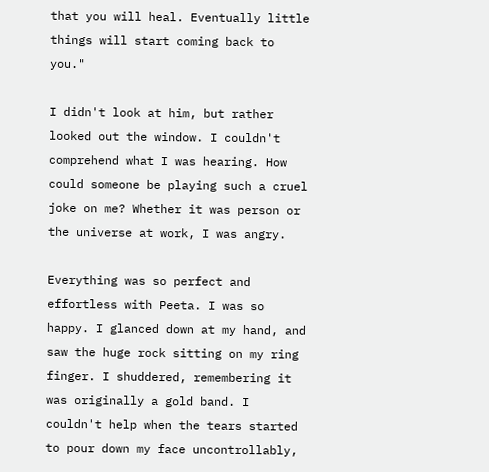that you will heal. Eventually little things will start coming back to you."

I didn't look at him, but rather looked out the window. I couldn't comprehend what I was hearing. How could someone be playing such a cruel joke on me? Whether it was person or the universe at work, I was angry.

Everything was so perfect and effortless with Peeta. I was so happy. I glanced down at my hand, and saw the huge rock sitting on my ring finger. I shuddered, remembering it was originally a gold band. I couldn't help when the tears started to pour down my face uncontrollably,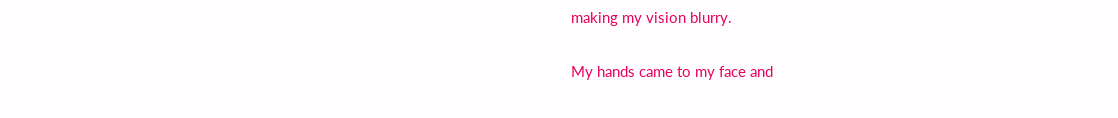making my vision blurry.

My hands came to my face and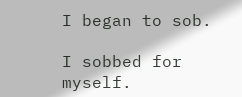I began to sob.

I sobbed for myself.